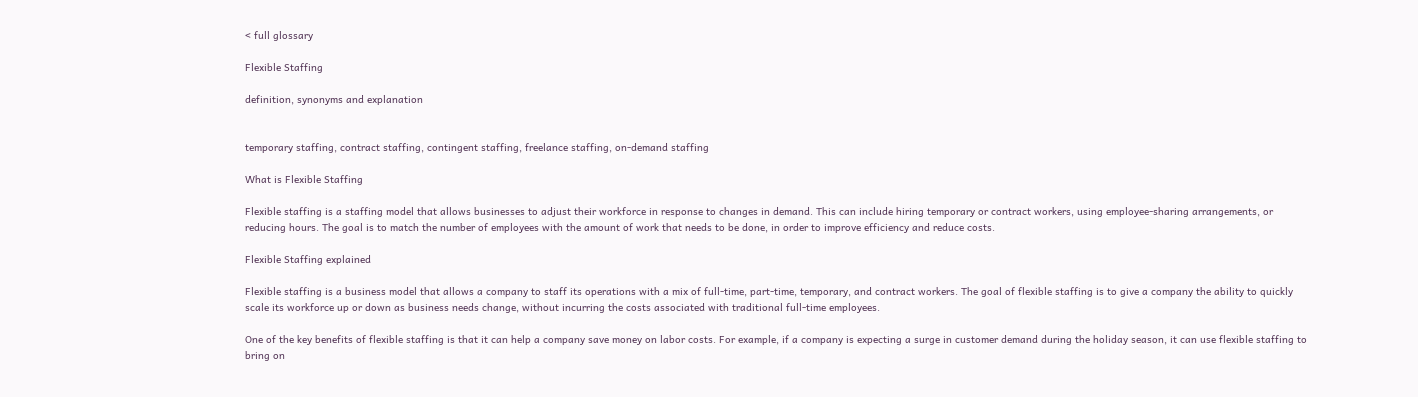< full glossary

Flexible Staffing

definition, synonyms and explanation


temporary staffing, contract staffing, contingent staffing, freelance staffing, on-demand staffing

What is Flexible Staffing

Flexible staffing is a staffing model that allows businesses to adjust their workforce in response to changes in demand. This can include hiring temporary or contract workers, using employee-sharing arrangements, or reducing hours. The goal is to match the number of employees with the amount of work that needs to be done, in order to improve efficiency and reduce costs.

Flexible Staffing explained

Flexible staffing is a business model that allows a company to staff its operations with a mix of full-time, part-time, temporary, and contract workers. The goal of flexible staffing is to give a company the ability to quickly scale its workforce up or down as business needs change, without incurring the costs associated with traditional full-time employees.

One of the key benefits of flexible staffing is that it can help a company save money on labor costs. For example, if a company is expecting a surge in customer demand during the holiday season, it can use flexible staffing to bring on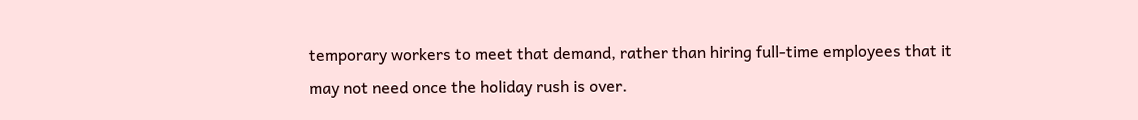temporary workers to meet that demand, rather than hiring full-time employees that it may not need once the holiday rush is over.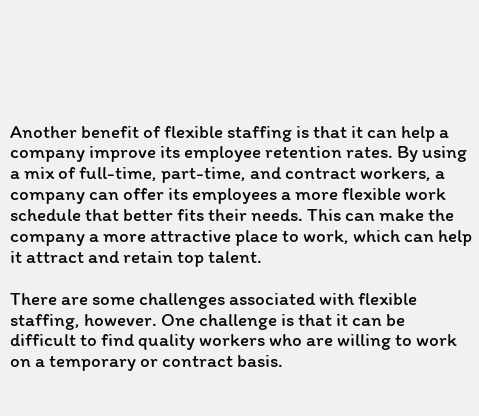Another benefit of flexible staffing is that it can help a company improve its employee retention rates. By using a mix of full-time, part-time, and contract workers, a company can offer its employees a more flexible work schedule that better fits their needs. This can make the company a more attractive place to work, which can help it attract and retain top talent.

There are some challenges associated with flexible staffing, however. One challenge is that it can be difficult to find quality workers who are willing to work on a temporary or contract basis.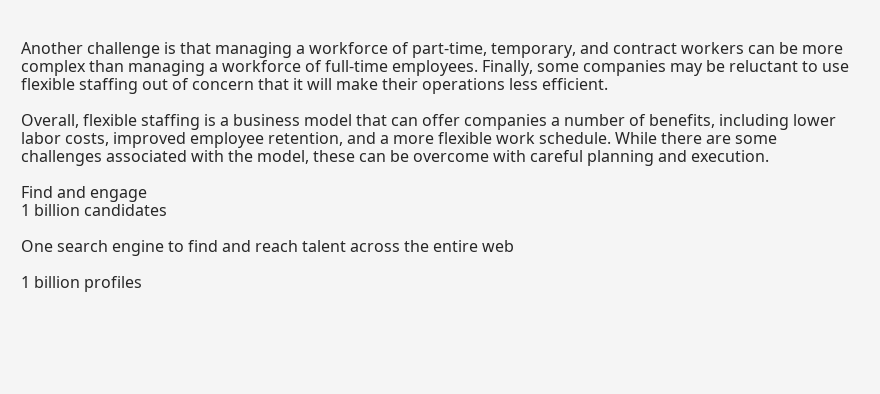Another challenge is that managing a workforce of part-time, temporary, and contract workers can be more complex than managing a workforce of full-time employees. Finally, some companies may be reluctant to use flexible staffing out of concern that it will make their operations less efficient.

Overall, flexible staffing is a business model that can offer companies a number of benefits, including lower labor costs, improved employee retention, and a more flexible work schedule. While there are some challenges associated with the model, these can be overcome with careful planning and execution.

Find and engage
1 billion candidates

One search engine to find and reach talent across the entire web

1 billion profiles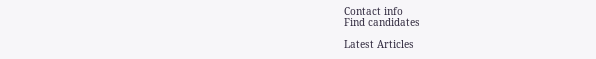Contact info
Find candidates

Latest Articles